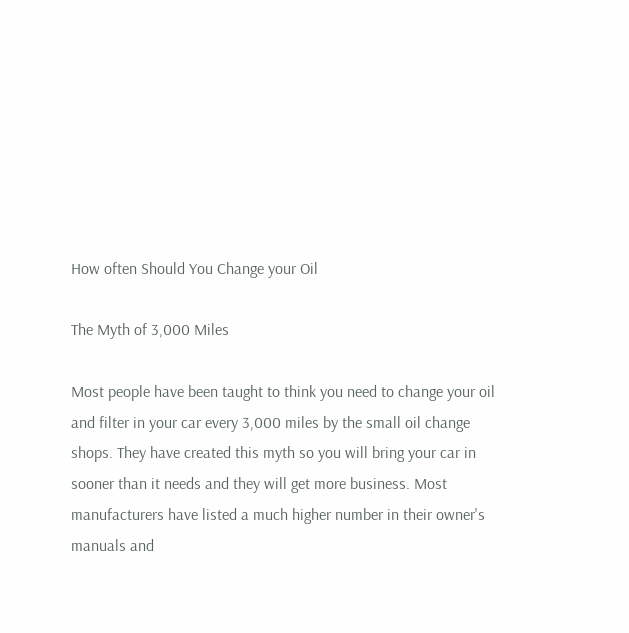How often Should You Change your Oil

The Myth of 3,000 Miles

Most people have been taught to think you need to change your oil and filter in your car every 3,000 miles by the small oil change shops. They have created this myth so you will bring your car in sooner than it needs and they will get more business. Most manufacturers have listed a much higher number in their owner's manuals and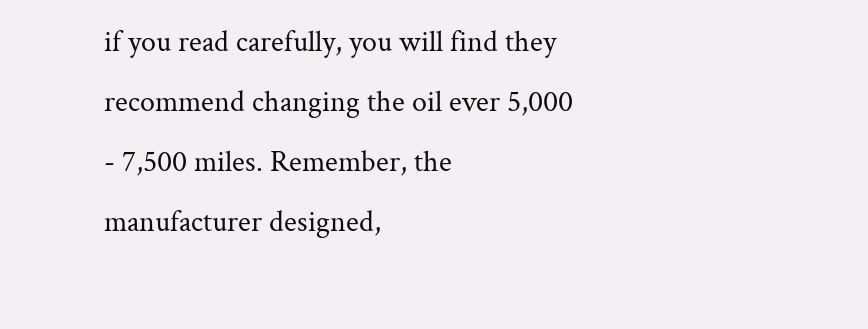if you read carefully, you will find they recommend changing the oil ever 5,000 - 7,500 miles. Remember, the manufacturer designed,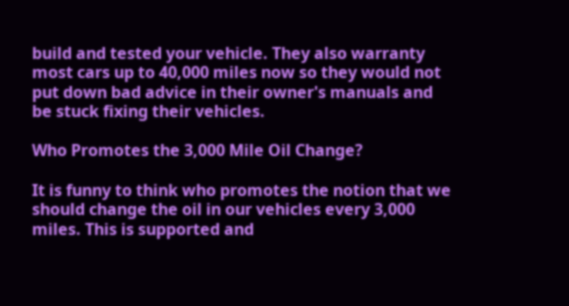build and tested your vehicle. They also warranty most cars up to 40,000 miles now so they would not put down bad advice in their owner's manuals and be stuck fixing their vehicles.

Who Promotes the 3,000 Mile Oil Change?

It is funny to think who promotes the notion that we should change the oil in our vehicles every 3,000 miles. This is supported and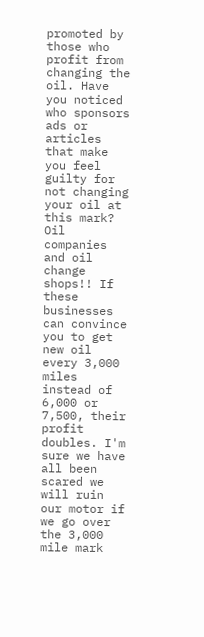promoted by those who profit from changing the oil. Have you noticed who sponsors ads or articles that make you feel guilty for not changing your oil at this mark? Oil companies and oil change shops!! If these businesses can convince you to get new oil every 3,000 miles instead of 6,000 or 7,500, their profit doubles. I'm sure we have all been scared we will ruin our motor if we go over the 3,000 mile mark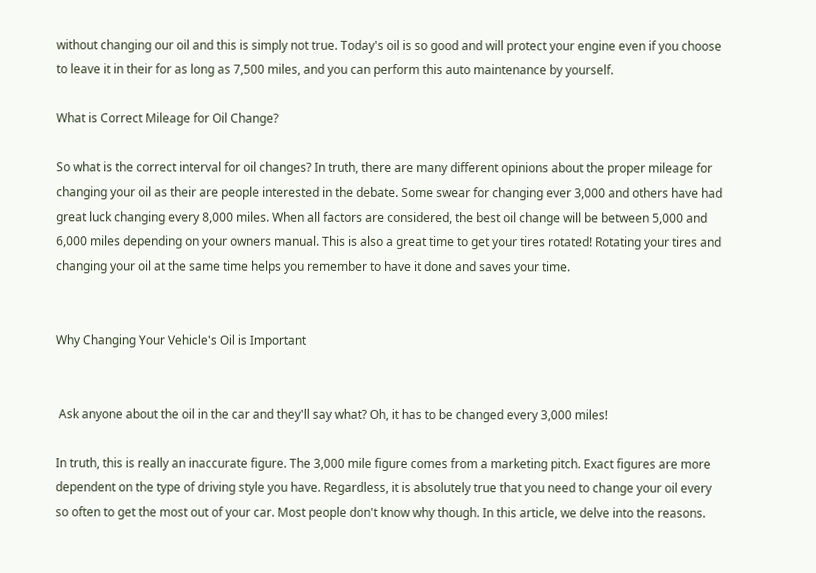without changing our oil and this is simply not true. Today's oil is so good and will protect your engine even if you choose to leave it in their for as long as 7,500 miles, and you can perform this auto maintenance by yourself.

What is Correct Mileage for Oil Change?

So what is the correct interval for oil changes? In truth, there are many different opinions about the proper mileage for changing your oil as their are people interested in the debate. Some swear for changing ever 3,000 and others have had great luck changing every 8,000 miles. When all factors are considered, the best oil change will be between 5,000 and 6,000 miles depending on your owners manual. This is also a great time to get your tires rotated! Rotating your tires and changing your oil at the same time helps you remember to have it done and saves your time.


Why Changing Your Vehicle's Oil is Important


 Ask anyone about the oil in the car and they'll say what? Oh, it has to be changed every 3,000 miles!

In truth, this is really an inaccurate figure. The 3,000 mile figure comes from a marketing pitch. Exact figures are more dependent on the type of driving style you have. Regardless, it is absolutely true that you need to change your oil every so often to get the most out of your car. Most people don't know why though. In this article, we delve into the reasons.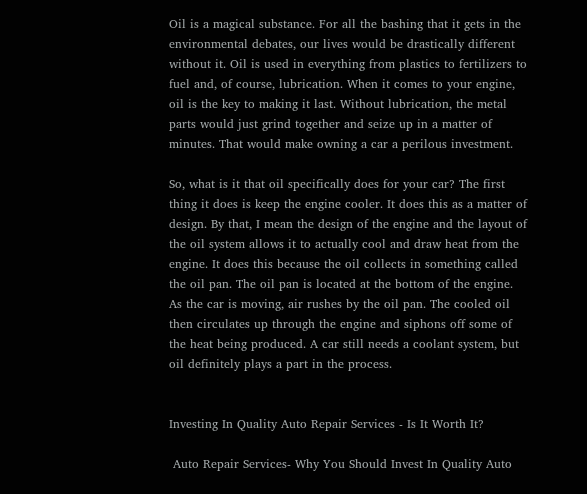Oil is a magical substance. For all the bashing that it gets in the environmental debates, our lives would be drastically different without it. Oil is used in everything from plastics to fertilizers to fuel and, of course, lubrication. When it comes to your engine, oil is the key to making it last. Without lubrication, the metal parts would just grind together and seize up in a matter of minutes. That would make owning a car a perilous investment.

So, what is it that oil specifically does for your car? The first thing it does is keep the engine cooler. It does this as a matter of design. By that, I mean the design of the engine and the layout of the oil system allows it to actually cool and draw heat from the engine. It does this because the oil collects in something called the oil pan. The oil pan is located at the bottom of the engine. As the car is moving, air rushes by the oil pan. The cooled oil then circulates up through the engine and siphons off some of the heat being produced. A car still needs a coolant system, but oil definitely plays a part in the process.


Investing In Quality Auto Repair Services - Is It Worth It?

 Auto Repair Services- Why You Should Invest In Quality Auto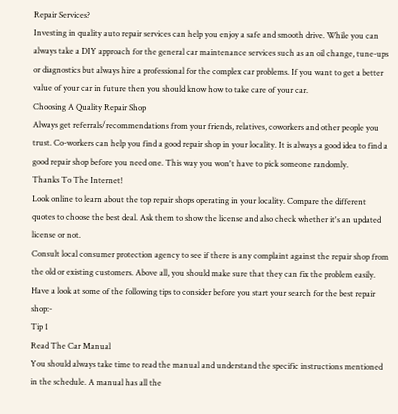Repair Services?
Investing in quality auto repair services can help you enjoy a safe and smooth drive. While you can always take a DIY approach for the general car maintenance services such as an oil change, tune-ups or diagnostics but always hire a professional for the complex car problems. If you want to get a better value of your car in future then you should know how to take care of your car.
Choosing A Quality Repair Shop
Always get referrals/recommendations from your friends, relatives, coworkers and other people you trust. Co-workers can help you find a good repair shop in your locality. It is always a good idea to find a good repair shop before you need one. This way you won't have to pick someone randomly.
Thanks To The Internet!
Look online to learn about the top repair shops operating in your locality. Compare the different quotes to choose the best deal. Ask them to show the license and also check whether it's an updated license or not.
Consult local consumer protection agency to see if there is any complaint against the repair shop from the old or existing customers. Above all, you should make sure that they can fix the problem easily.
Have a look at some of the following tips to consider before you start your search for the best repair shop:-
Tip 1
Read The Car Manual
You should always take time to read the manual and understand the specific instructions mentioned in the schedule. A manual has all the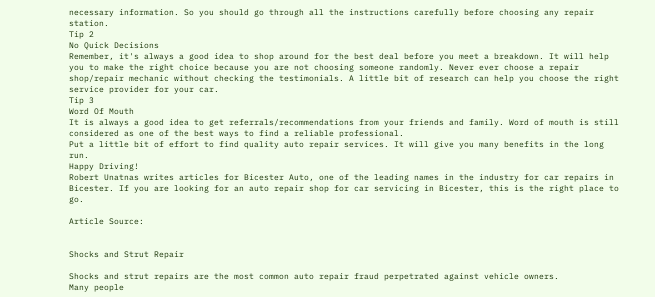necessary information. So you should go through all the instructions carefully before choosing any repair station.
Tip 2
No Quick Decisions
Remember, it's always a good idea to shop around for the best deal before you meet a breakdown. It will help you to make the right choice because you are not choosing someone randomly. Never ever choose a repair shop/repair mechanic without checking the testimonials. A little bit of research can help you choose the right service provider for your car.
Tip 3
Word Of Mouth
It is always a good idea to get referrals/recommendations from your friends and family. Word of mouth is still considered as one of the best ways to find a reliable professional.
Put a little bit of effort to find quality auto repair services. It will give you many benefits in the long run.
Happy Driving!
Robert Unatnas writes articles for Bicester Auto, one of the leading names in the industry for car repairs in Bicester. If you are looking for an auto repair shop for car servicing in Bicester, this is the right place to go.

Article Source:


Shocks and Strut Repair

Shocks and strut repairs are the most common auto repair fraud perpetrated against vehicle owners.
Many people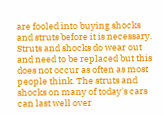are fooled into buying shocks and struts before it is necessary. Struts and shocks do wear out and need to be replaced but this does not occur as often as most people think. The struts and shocks on many of today's cars can last well over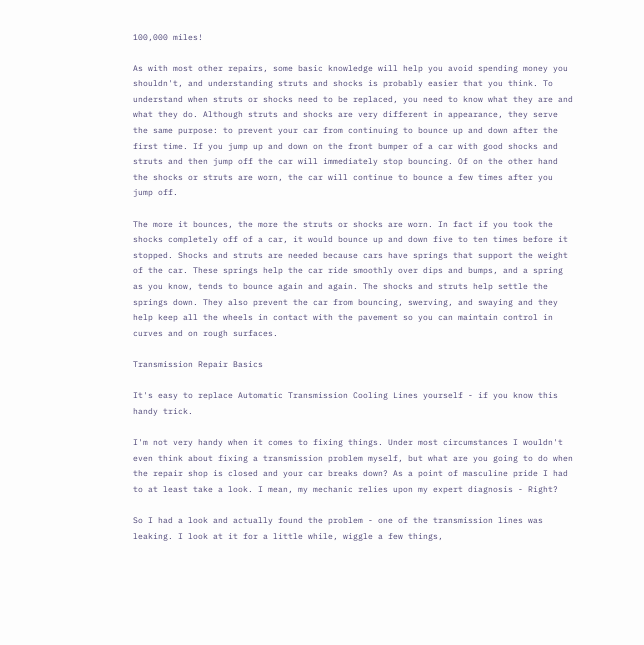100,000 miles!

As with most other repairs, some basic knowledge will help you avoid spending money you shouldn't, and understanding struts and shocks is probably easier that you think. To understand when struts or shocks need to be replaced, you need to know what they are and what they do. Although struts and shocks are very different in appearance, they serve the same purpose: to prevent your car from continuing to bounce up and down after the first time. If you jump up and down on the front bumper of a car with good shocks and struts and then jump off the car will immediately stop bouncing. Of on the other hand the shocks or struts are worn, the car will continue to bounce a few times after you jump off.

The more it bounces, the more the struts or shocks are worn. In fact if you took the shocks completely off of a car, it would bounce up and down five to ten times before it stopped. Shocks and struts are needed because cars have springs that support the weight of the car. These springs help the car ride smoothly over dips and bumps, and a spring as you know, tends to bounce again and again. The shocks and struts help settle the springs down. They also prevent the car from bouncing, swerving, and swaying and they help keep all the wheels in contact with the pavement so you can maintain control in curves and on rough surfaces.

Transmission Repair Basics

It's easy to replace Automatic Transmission Cooling Lines yourself - if you know this handy trick.

I'm not very handy when it comes to fixing things. Under most circumstances I wouldn't even think about fixing a transmission problem myself, but what are you going to do when the repair shop is closed and your car breaks down? As a point of masculine pride I had to at least take a look. I mean, my mechanic relies upon my expert diagnosis - Right?

So I had a look and actually found the problem - one of the transmission lines was leaking. I look at it for a little while, wiggle a few things,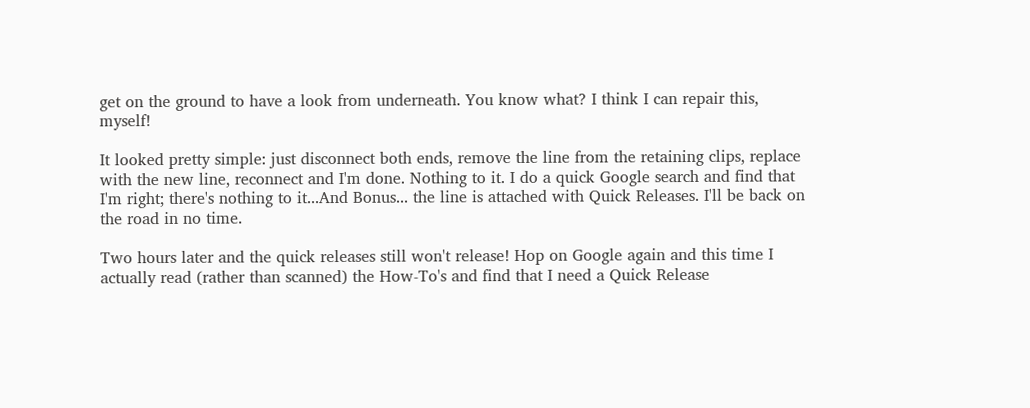get on the ground to have a look from underneath. You know what? I think I can repair this, myself!

It looked pretty simple: just disconnect both ends, remove the line from the retaining clips, replace with the new line, reconnect and I'm done. Nothing to it. I do a quick Google search and find that I'm right; there's nothing to it...And Bonus... the line is attached with Quick Releases. I'll be back on the road in no time.

Two hours later and the quick releases still won't release! Hop on Google again and this time I actually read (rather than scanned) the How-To's and find that I need a Quick Release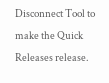Disconnect Tool to make the Quick Releases release.